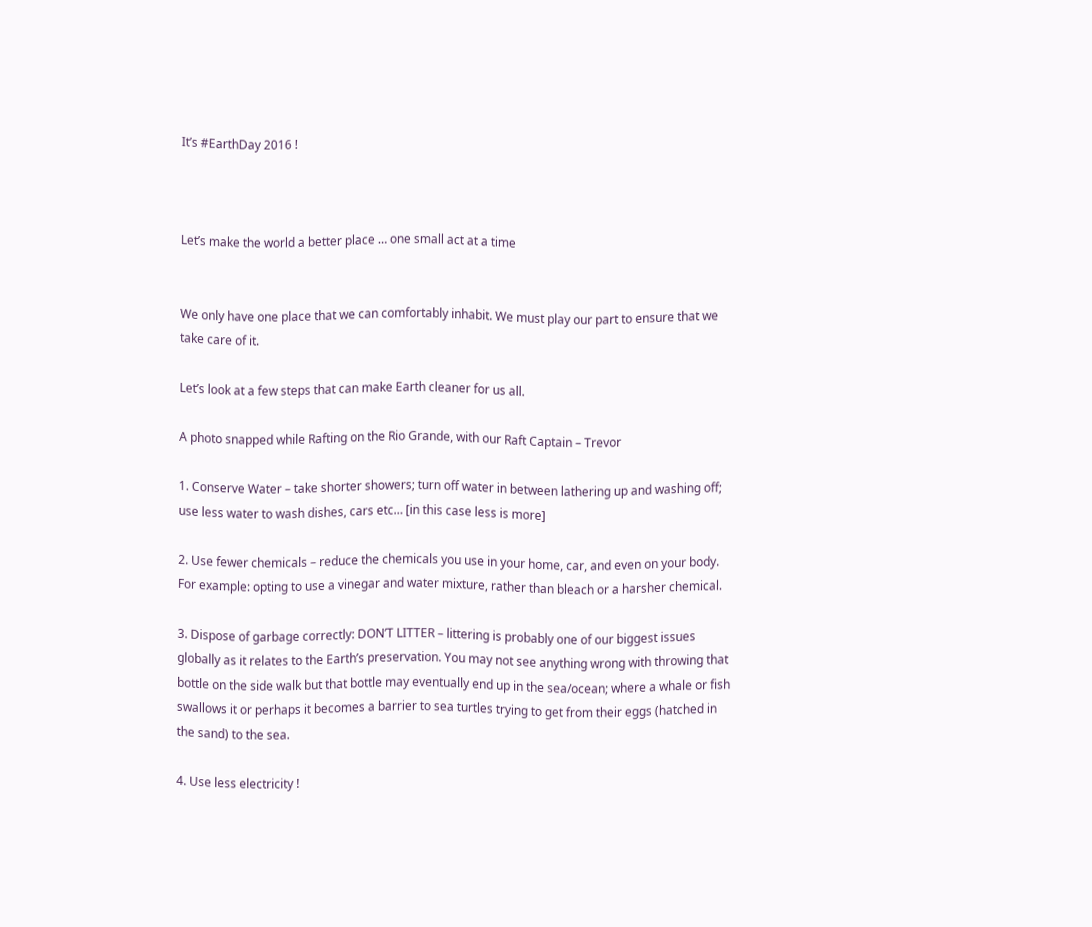It’s #EarthDay 2016 !



Let’s make the world a better place … one small act at a time


We only have one place that we can comfortably inhabit. We must play our part to ensure that we take care of it.

Let’s look at a few steps that can make Earth cleaner for us all.

A photo snapped while Rafting on the Rio Grande, with our Raft Captain – Trevor

1. Conserve Water – take shorter showers; turn off water in between lathering up and washing off; use less water to wash dishes, cars etc… [in this case less is more]

2. Use fewer chemicals – reduce the chemicals you use in your home, car, and even on your body. For example: opting to use a vinegar and water mixture, rather than bleach or a harsher chemical.

3. Dispose of garbage correctly: DON’T LITTER – littering is probably one of our biggest issues globally as it relates to the Earth’s preservation. You may not see anything wrong with throwing that bottle on the side walk but that bottle may eventually end up in the sea/ocean; where a whale or fish swallows it or perhaps it becomes a barrier to sea turtles trying to get from their eggs (hatched in the sand) to the sea.

4. Use less electricity !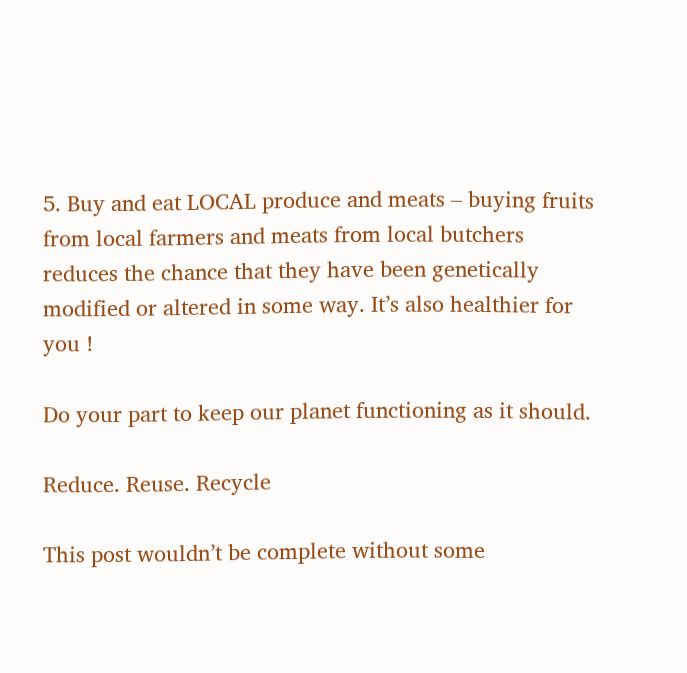5. Buy and eat LOCAL produce and meats – buying fruits from local farmers and meats from local butchers reduces the chance that they have been genetically modified or altered in some way. It’s also healthier for you !

Do your part to keep our planet functioning as it should.

Reduce. Reuse. Recycle

This post wouldn’t be complete without some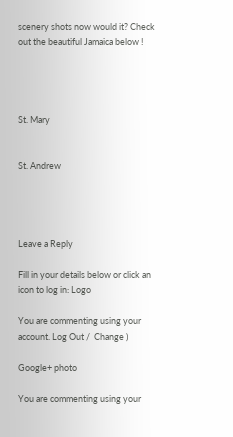scenery shots now would it? Check out the beautiful Jamaica below !




St. Mary


St. Andrew




Leave a Reply

Fill in your details below or click an icon to log in: Logo

You are commenting using your account. Log Out /  Change )

Google+ photo

You are commenting using your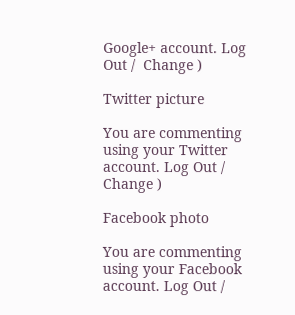Google+ account. Log Out /  Change )

Twitter picture

You are commenting using your Twitter account. Log Out /  Change )

Facebook photo

You are commenting using your Facebook account. Log Out /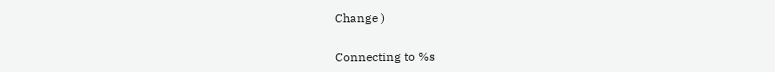Change )


Connecting to %s